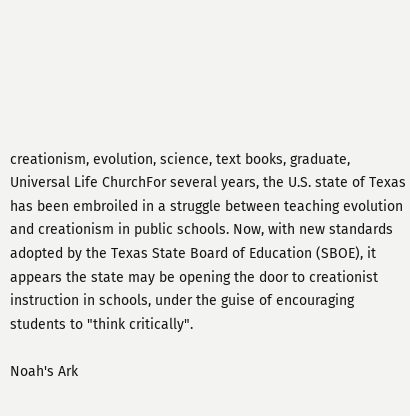creationism, evolution, science, text books, graduate, Universal Life ChurchFor several years, the U.S. state of Texas has been embroiled in a struggle between teaching evolution and creationism in public schools. Now, with new standards adopted by the Texas State Board of Education (SBOE), it appears the state may be opening the door to creationist instruction in schools, under the guise of encouraging students to "think critically".

Noah's Ark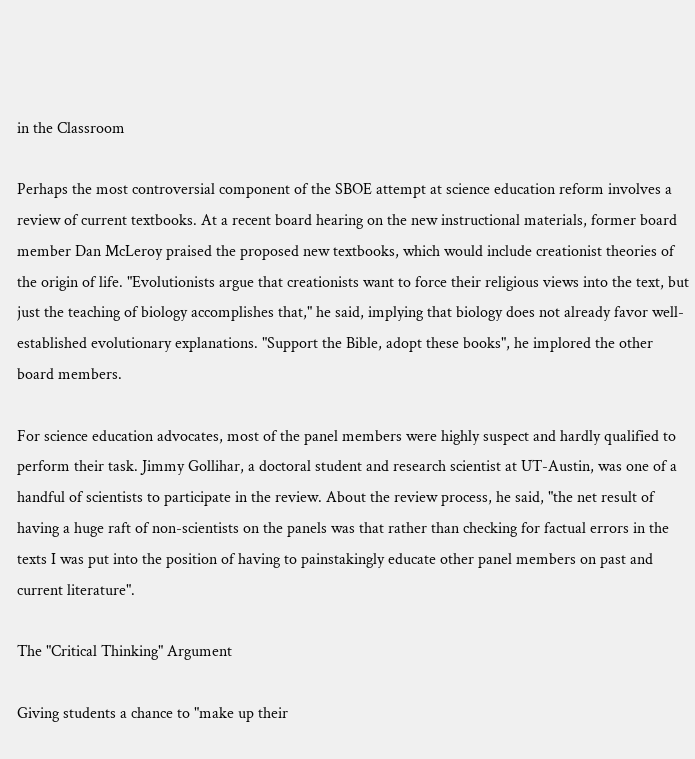in the Classroom

Perhaps the most controversial component of the SBOE attempt at science education reform involves a review of current textbooks. At a recent board hearing on the new instructional materials, former board member Dan McLeroy praised the proposed new textbooks, which would include creationist theories of the origin of life. "Evolutionists argue that creationists want to force their religious views into the text, but just the teaching of biology accomplishes that," he said, implying that biology does not already favor well-established evolutionary explanations. "Support the Bible, adopt these books", he implored the other board members.

For science education advocates, most of the panel members were highly suspect and hardly qualified to perform their task. Jimmy Gollihar, a doctoral student and research scientist at UT-Austin, was one of a handful of scientists to participate in the review. About the review process, he said, "the net result of having a huge raft of non-scientists on the panels was that rather than checking for factual errors in the texts I was put into the position of having to painstakingly educate other panel members on past and current literature".

The "Critical Thinking" Argument

Giving students a chance to "make up their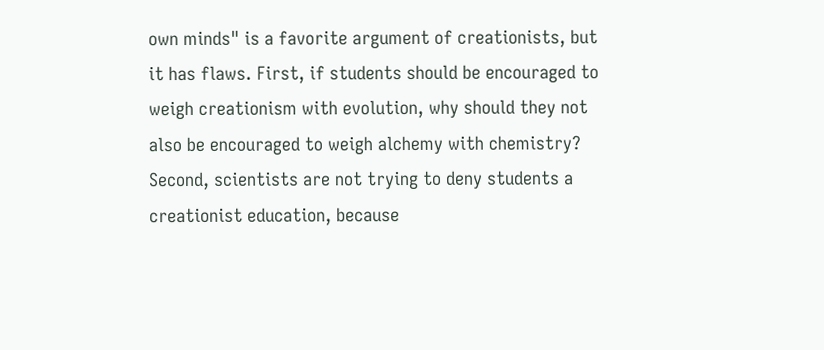own minds" is a favorite argument of creationists, but it has flaws. First, if students should be encouraged to weigh creationism with evolution, why should they not also be encouraged to weigh alchemy with chemistry? Second, scientists are not trying to deny students a creationist education, because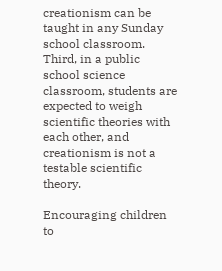creationism can be taught in any Sunday school classroom. Third, in a public school science classroom, students are expected to weigh scientific theories with each other, and creationism is not a testable scientific theory.

Encouraging children to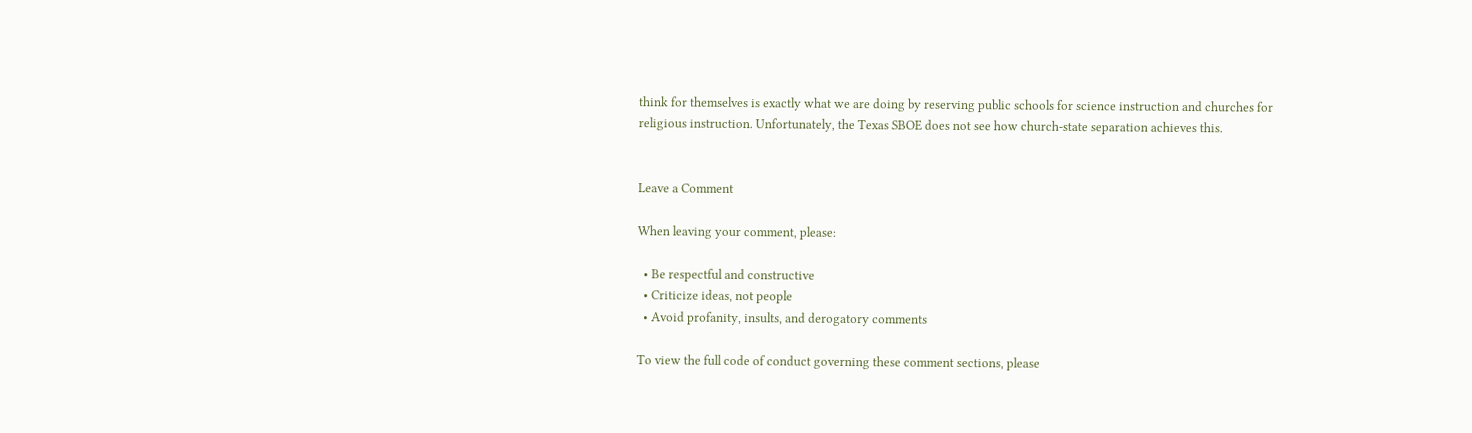think for themselves is exactly what we are doing by reserving public schools for science instruction and churches for religious instruction. Unfortunately, the Texas SBOE does not see how church-state separation achieves this.


Leave a Comment

When leaving your comment, please:

  • Be respectful and constructive
  • Criticize ideas, not people
  • Avoid profanity, insults, and derogatory comments

To view the full code of conduct governing these comment sections, please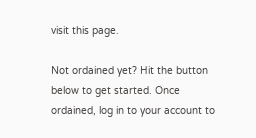visit this page.

Not ordained yet? Hit the button below to get started. Once ordained, log in to your account to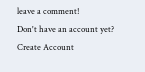leave a comment!
Don't have an account yet? Create Account